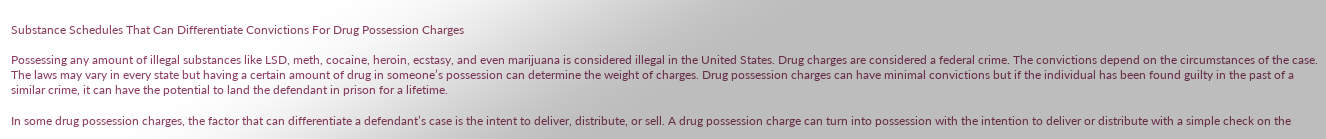Substance Schedules That Can Differentiate Convictions For Drug Possession Charges

Possessing any amount of illegal substances like LSD, meth, cocaine, heroin, ecstasy, and even marijuana is considered illegal in the United States. Drug charges are considered a federal crime. The convictions depend on the circumstances of the case. The laws may vary in every state but having a certain amount of drug in someone’s possession can determine the weight of charges. Drug possession charges can have minimal convictions but if the individual has been found guilty in the past of a similar crime, it can have the potential to land the defendant in prison for a lifetime.

In some drug possession charges, the factor that can differentiate a defendant’s case is the intent to deliver, distribute, or sell. A drug possession charge can turn into possession with the intention to deliver or distribute with a simple check on the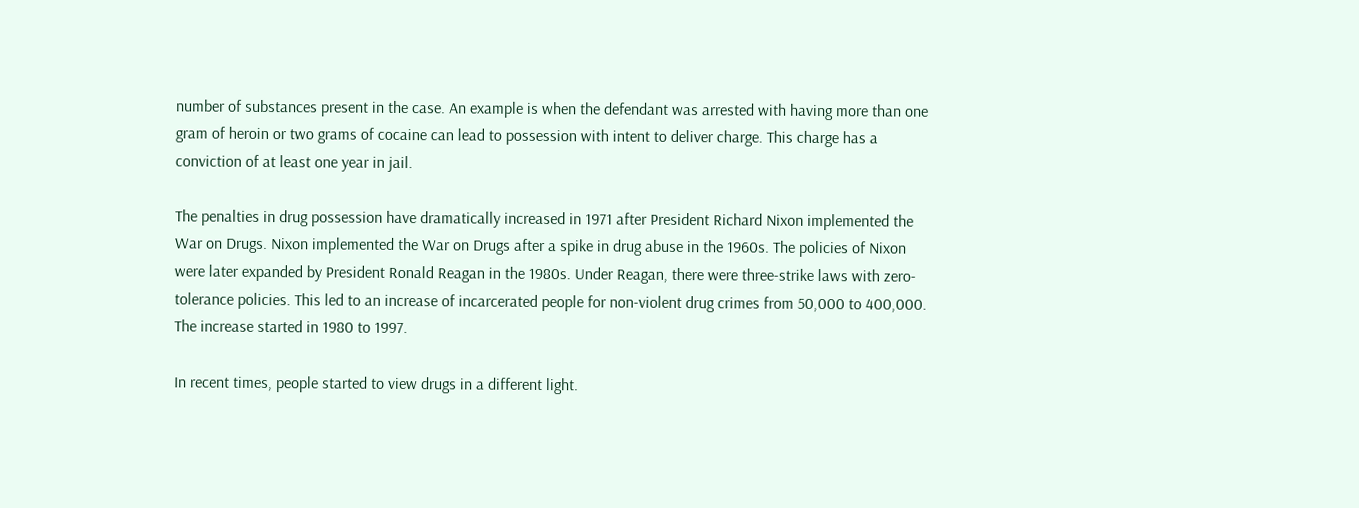number of substances present in the case. An example is when the defendant was arrested with having more than one gram of heroin or two grams of cocaine can lead to possession with intent to deliver charge. This charge has a conviction of at least one year in jail.

The penalties in drug possession have dramatically increased in 1971 after President Richard Nixon implemented the War on Drugs. Nixon implemented the War on Drugs after a spike in drug abuse in the 1960s. The policies of Nixon were later expanded by President Ronald Reagan in the 1980s. Under Reagan, there were three-strike laws with zero-tolerance policies. This led to an increase of incarcerated people for non-violent drug crimes from 50,000 to 400,000. The increase started in 1980 to 1997.

In recent times, people started to view drugs in a different light.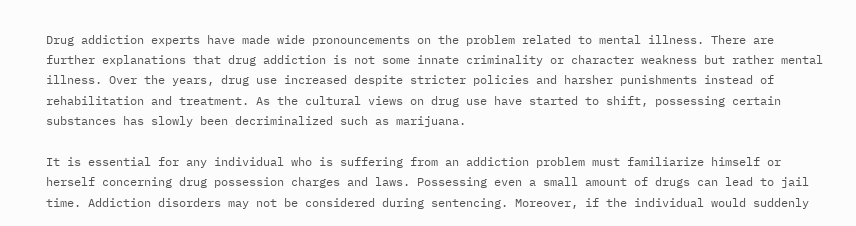Drug addiction experts have made wide pronouncements on the problem related to mental illness. There are further explanations that drug addiction is not some innate criminality or character weakness but rather mental illness. Over the years, drug use increased despite stricter policies and harsher punishments instead of rehabilitation and treatment. As the cultural views on drug use have started to shift, possessing certain substances has slowly been decriminalized such as marijuana.

It is essential for any individual who is suffering from an addiction problem must familiarize himself or herself concerning drug possession charges and laws. Possessing even a small amount of drugs can lead to jail time. Addiction disorders may not be considered during sentencing. Moreover, if the individual would suddenly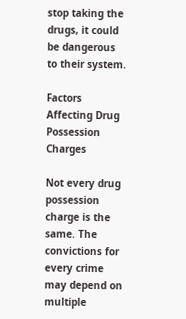stop taking the drugs, it could be dangerous to their system.

Factors Affecting Drug Possession Charges

Not every drug possession charge is the same. The convictions for every crime may depend on multiple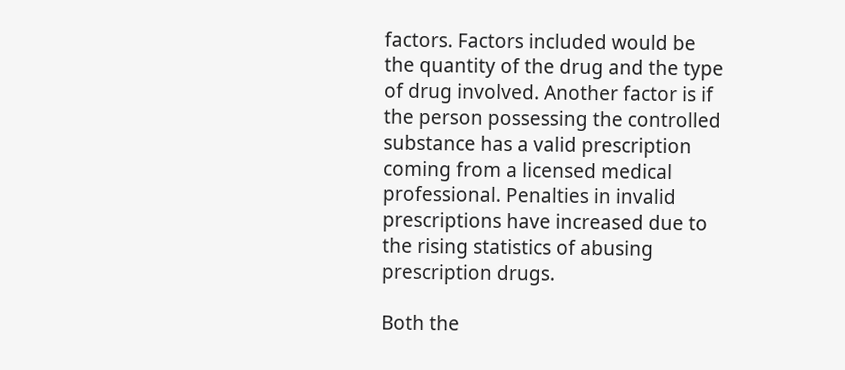factors. Factors included would be the quantity of the drug and the type of drug involved. Another factor is if the person possessing the controlled substance has a valid prescription coming from a licensed medical professional. Penalties in invalid prescriptions have increased due to the rising statistics of abusing prescription drugs.

Both the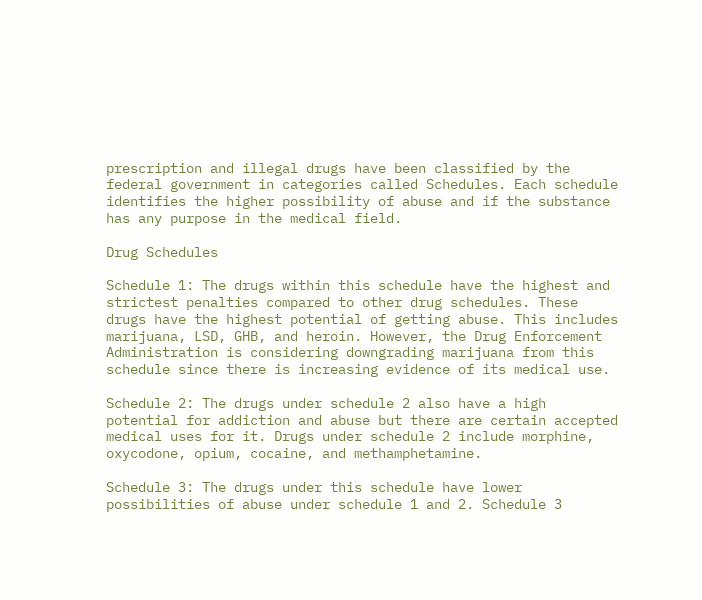prescription and illegal drugs have been classified by the federal government in categories called Schedules. Each schedule identifies the higher possibility of abuse and if the substance has any purpose in the medical field.

Drug Schedules

Schedule 1: The drugs within this schedule have the highest and strictest penalties compared to other drug schedules. These drugs have the highest potential of getting abuse. This includes marijuana, LSD, GHB, and heroin. However, the Drug Enforcement Administration is considering downgrading marijuana from this schedule since there is increasing evidence of its medical use.

Schedule 2: The drugs under schedule 2 also have a high potential for addiction and abuse but there are certain accepted medical uses for it. Drugs under schedule 2 include morphine, oxycodone, opium, cocaine, and methamphetamine.

Schedule 3: The drugs under this schedule have lower possibilities of abuse under schedule 1 and 2. Schedule 3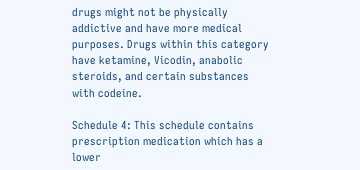drugs might not be physically addictive and have more medical purposes. Drugs within this category have ketamine, Vicodin, anabolic steroids, and certain substances with codeine.

Schedule 4: This schedule contains prescription medication which has a lower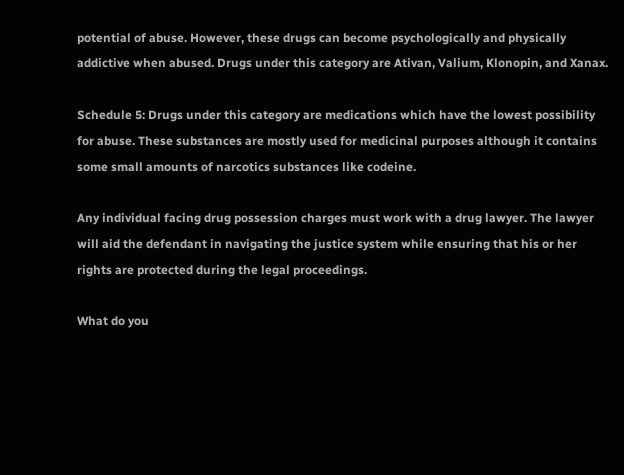potential of abuse. However, these drugs can become psychologically and physically addictive when abused. Drugs under this category are Ativan, Valium, Klonopin, and Xanax.

Schedule 5: Drugs under this category are medications which have the lowest possibility for abuse. These substances are mostly used for medicinal purposes although it contains some small amounts of narcotics substances like codeine.

Any individual facing drug possession charges must work with a drug lawyer. The lawyer will aid the defendant in navigating the justice system while ensuring that his or her rights are protected during the legal proceedings.

What do you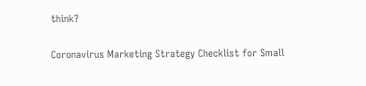think?

Coronavirus Marketing Strategy Checklist for Small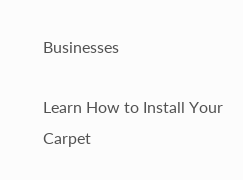Businesses

Learn How to Install Your Carpet